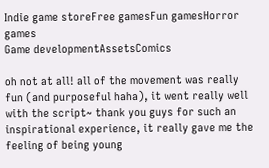Indie game storeFree gamesFun gamesHorror games
Game developmentAssetsComics

oh not at all! all of the movement was really fun (and purposeful haha), it went really well with the script~ thank you guys for such an inspirational experience, it really gave me the feeling of being young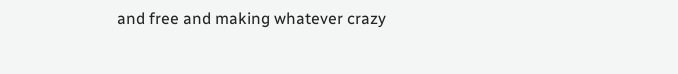and free and making whatever crazy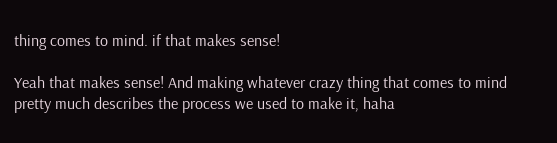thing comes to mind. if that makes sense!

Yeah that makes sense! And making whatever crazy thing that comes to mind pretty much describes the process we used to make it, haha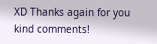XD Thanks again for you kind comments!